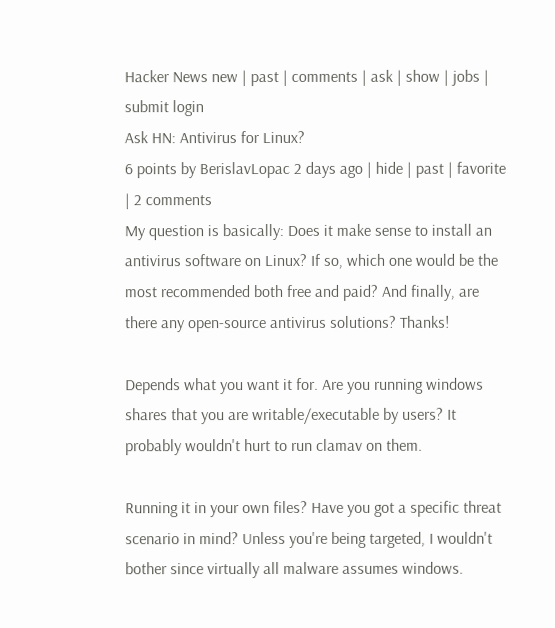Hacker News new | past | comments | ask | show | jobs | submit login
Ask HN: Antivirus for Linux?
6 points by BerislavLopac 2 days ago | hide | past | favorite | 2 comments
My question is basically: Does it make sense to install an antivirus software on Linux? If so, which one would be the most recommended both free and paid? And finally, are there any open-source antivirus solutions? Thanks!

Depends what you want it for. Are you running windows shares that you are writable/executable by users? It probably wouldn't hurt to run clamav on them.

Running it in your own files? Have you got a specific threat scenario in mind? Unless you're being targeted, I wouldn't bother since virtually all malware assumes windows.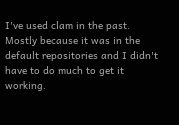I've used clam in the past. Mostly because it was in the default repositories and I didn't have to do much to get it working.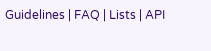Guidelines | FAQ | Lists | API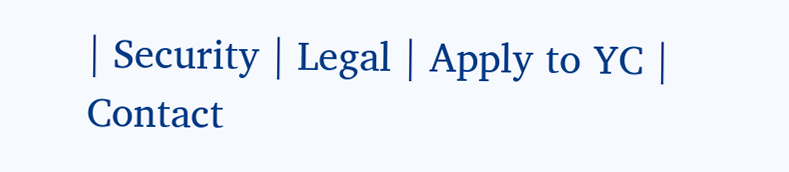| Security | Legal | Apply to YC | Contact